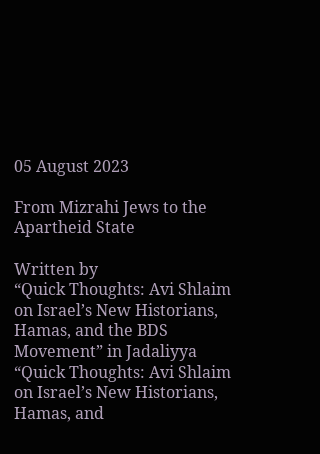05 August 2023

From Mizrahi Jews to the Apartheid State

Written by
“Quick Thoughts: Avi Shlaim on Israel’s New Historians, Hamas, and the BDS Movement” in Jadaliyya “Quick Thoughts: Avi Shlaim on Israel’s New Historians, Hamas, and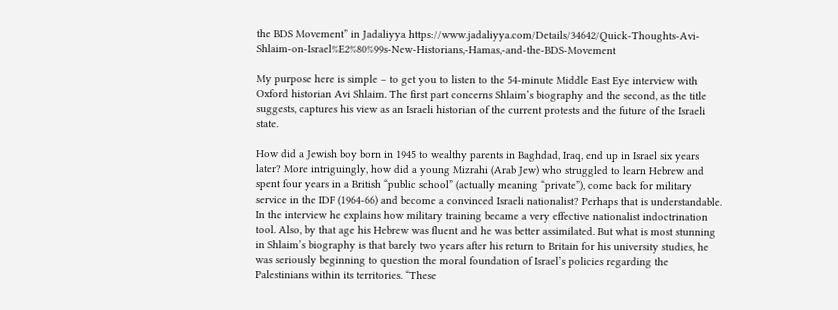the BDS Movement” in Jadaliyya https://www.jadaliyya.com/Details/34642/Quick-Thoughts-Avi-Shlaim-on-Israel%E2%80%99s-New-Historians,-Hamas,-and-the-BDS-Movement

My purpose here is simple – to get you to listen to the 54-minute Middle East Eye interview with Oxford historian Avi Shlaim. The first part concerns Shlaim’s biography and the second, as the title suggests, captures his view as an Israeli historian of the current protests and the future of the Israeli state.

How did a Jewish boy born in 1945 to wealthy parents in Baghdad, Iraq, end up in Israel six years later? More intriguingly, how did a young Mizrahi (Arab Jew) who struggled to learn Hebrew and spent four years in a British “public school” (actually meaning “private”), come back for military service in the IDF (1964-66) and become a convinced Israeli nationalist? Perhaps that is understandable. In the interview he explains how military training became a very effective nationalist indoctrination tool. Also, by that age his Hebrew was fluent and he was better assimilated. But what is most stunning in Shlaim’s biography is that barely two years after his return to Britain for his university studies, he was seriously beginning to question the moral foundation of Israel’s policies regarding the Palestinians within its territories. “These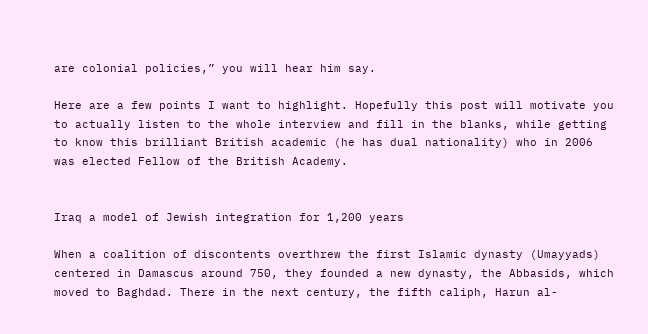are colonial policies,” you will hear him say.

Here are a few points I want to highlight. Hopefully this post will motivate you to actually listen to the whole interview and fill in the blanks, while getting to know this brilliant British academic (he has dual nationality) who in 2006 was elected Fellow of the British Academy.


Iraq a model of Jewish integration for 1,200 years

When a coalition of discontents overthrew the first Islamic dynasty (Umayyads) centered in Damascus around 750, they founded a new dynasty, the Abbasids, which moved to Baghdad. There in the next century, the fifth caliph, Harun al-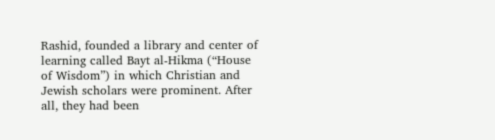Rashid, founded a library and center of learning called Bayt al-Hikma (“House of Wisdom”) in which Christian and Jewish scholars were prominent. After all, they had been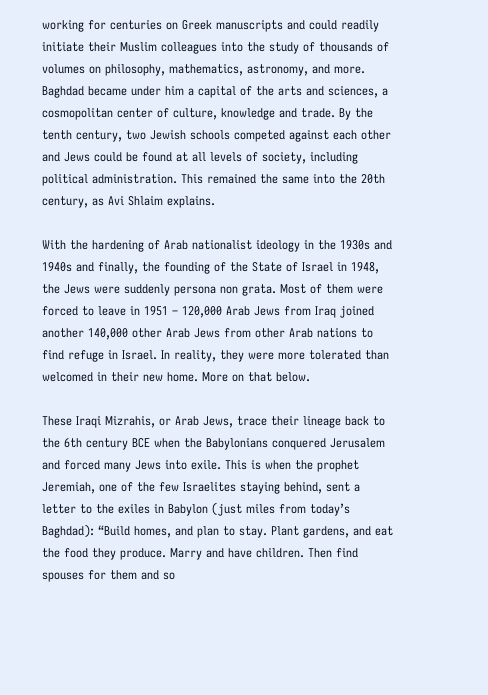working for centuries on Greek manuscripts and could readily initiate their Muslim colleagues into the study of thousands of volumes on philosophy, mathematics, astronomy, and more. Baghdad became under him a capital of the arts and sciences, a cosmopolitan center of culture, knowledge and trade. By the tenth century, two Jewish schools competed against each other and Jews could be found at all levels of society, including political administration. This remained the same into the 20th century, as Avi Shlaim explains.

With the hardening of Arab nationalist ideology in the 1930s and 1940s and finally, the founding of the State of Israel in 1948, the Jews were suddenly persona non grata. Most of them were forced to leave in 1951 – 120,000 Arab Jews from Iraq joined another 140,000 other Arab Jews from other Arab nations to find refuge in Israel. In reality, they were more tolerated than welcomed in their new home. More on that below.

These Iraqi Mizrahis, or Arab Jews, trace their lineage back to the 6th century BCE when the Babylonians conquered Jerusalem and forced many Jews into exile. This is when the prophet Jeremiah, one of the few Israelites staying behind, sent a letter to the exiles in Babylon (just miles from today’s Baghdad): “Build homes, and plan to stay. Plant gardens, and eat the food they produce. Marry and have children. Then find spouses for them and so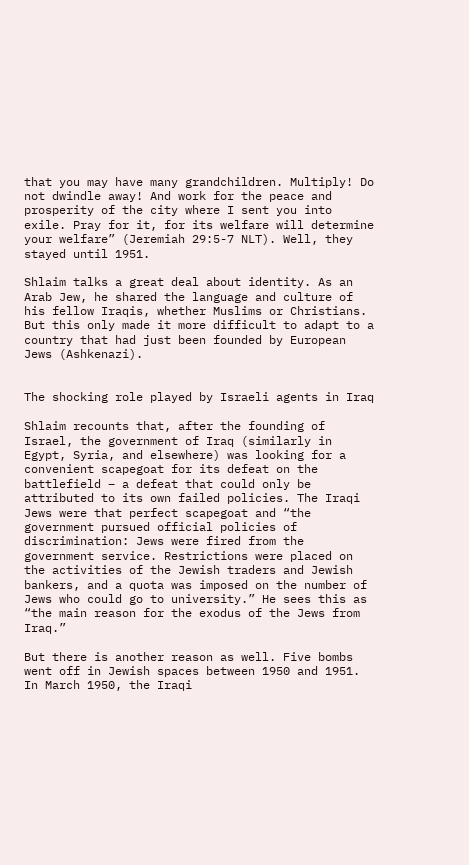that you may have many grandchildren. Multiply! Do not dwindle away! And work for the peace and prosperity of the city where I sent you into exile. Pray for it, for its welfare will determine your welfare” (Jeremiah 29:5-7 NLT). Well, they stayed until 1951.

Shlaim talks a great deal about identity. As an Arab Jew, he shared the language and culture of his fellow Iraqis, whether Muslims or Christians. But this only made it more difficult to adapt to a country that had just been founded by European Jews (Ashkenazi).


The shocking role played by Israeli agents in Iraq

Shlaim recounts that, after the founding of Israel, the government of Iraq (similarly in Egypt, Syria, and elsewhere) was looking for a convenient scapegoat for its defeat on the battlefield – a defeat that could only be attributed to its own failed policies. The Iraqi Jews were that perfect scapegoat and “the government pursued official policies of discrimination: Jews were fired from the government service. Restrictions were placed on the activities of the Jewish traders and Jewish bankers, and a quota was imposed on the number of Jews who could go to university.” He sees this as “the main reason for the exodus of the Jews from Iraq.”

But there is another reason as well. Five bombs went off in Jewish spaces between 1950 and 1951. In March 1950, the Iraqi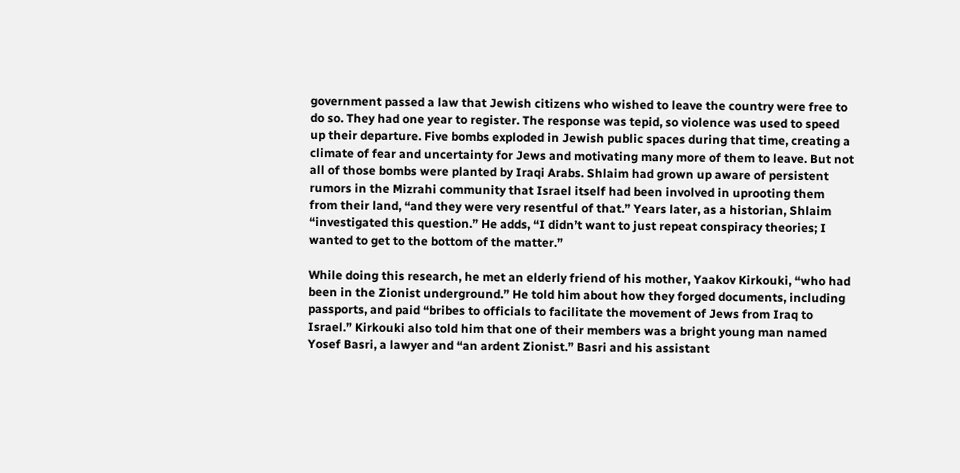government passed a law that Jewish citizens who wished to leave the country were free to do so. They had one year to register. The response was tepid, so violence was used to speed up their departure. Five bombs exploded in Jewish public spaces during that time, creating a climate of fear and uncertainty for Jews and motivating many more of them to leave. But not all of those bombs were planted by Iraqi Arabs. Shlaim had grown up aware of persistent rumors in the Mizrahi community that Israel itself had been involved in uprooting them from their land, “and they were very resentful of that.” Years later, as a historian, Shlaim “investigated this question.” He adds, “I didn’t want to just repeat conspiracy theories; I wanted to get to the bottom of the matter.”

While doing this research, he met an elderly friend of his mother, Yaakov Kirkouki, “who had been in the Zionist underground.” He told him about how they forged documents, including passports, and paid “bribes to officials to facilitate the movement of Jews from Iraq to Israel.” Kirkouki also told him that one of their members was a bright young man named Yosef Basri, a lawyer and “an ardent Zionist.” Basri and his assistant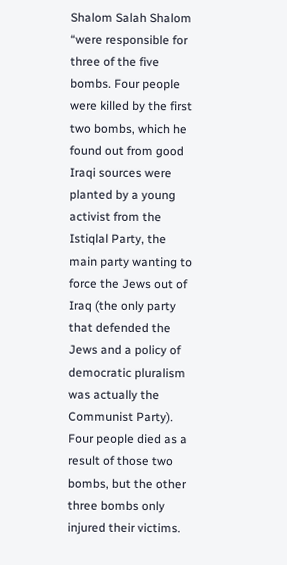Shalom Salah Shalom “were responsible for three of the five bombs. Four people were killed by the first two bombs, which he found out from good Iraqi sources were planted by a young activist from the Istiqlal Party, the main party wanting to force the Jews out of Iraq (the only party that defended the Jews and a policy of democratic pluralism was actually the Communist Party). Four people died as a result of those two bombs, but the other three bombs only injured their victims.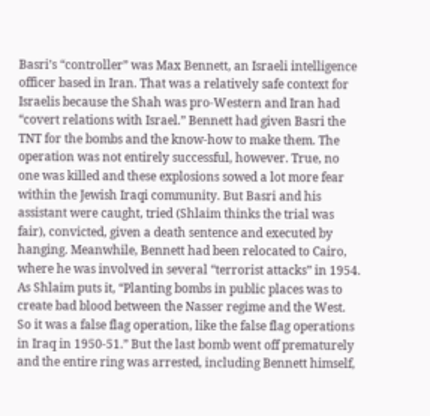Basri’s “controller” was Max Bennett, an Israeli intelligence officer based in Iran. That was a relatively safe context for Israelis because the Shah was pro-Western and Iran had “covert relations with Israel.” Bennett had given Basri the TNT for the bombs and the know-how to make them. The operation was not entirely successful, however. True, no one was killed and these explosions sowed a lot more fear within the Jewish Iraqi community. But Basri and his assistant were caught, tried (Shlaim thinks the trial was fair), convicted, given a death sentence and executed by hanging. Meanwhile, Bennett had been relocated to Cairo, where he was involved in several “terrorist attacks” in 1954. As Shlaim puts it, “Planting bombs in public places was to create bad blood between the Nasser regime and the West. So it was a false flag operation, like the false flag operations in Iraq in 1950-51.” But the last bomb went off prematurely and the entire ring was arrested, including Bennett himself,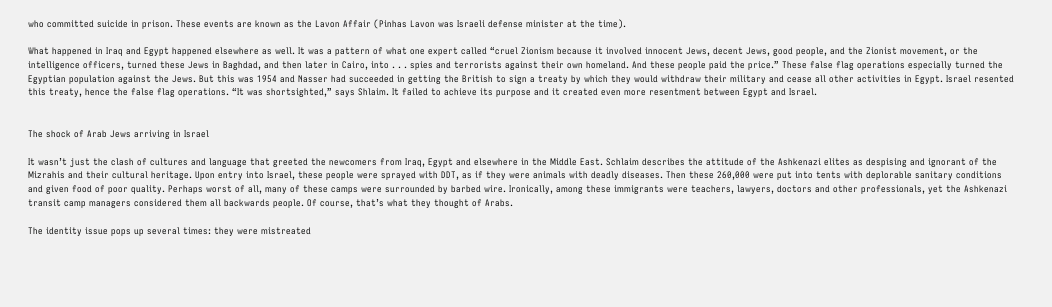who committed suicide in prison. These events are known as the Lavon Affair (Pinhas Lavon was Israeli defense minister at the time).

What happened in Iraq and Egypt happened elsewhere as well. It was a pattern of what one expert called “cruel Zionism because it involved innocent Jews, decent Jews, good people, and the Zionist movement, or the intelligence officers, turned these Jews in Baghdad, and then later in Cairo, into . . . spies and terrorists against their own homeland. And these people paid the price.” These false flag operations especially turned the Egyptian population against the Jews. But this was 1954 and Nasser had succeeded in getting the British to sign a treaty by which they would withdraw their military and cease all other activities in Egypt. Israel resented this treaty, hence the false flag operations. “It was shortsighted,” says Shlaim. It failed to achieve its purpose and it created even more resentment between Egypt and Israel.


The shock of Arab Jews arriving in Israel

It wasn’t just the clash of cultures and language that greeted the newcomers from Iraq, Egypt and elsewhere in the Middle East. Schlaim describes the attitude of the Ashkenazi elites as despising and ignorant of the Mizrahis and their cultural heritage. Upon entry into Israel, these people were sprayed with DDT, as if they were animals with deadly diseases. Then these 260,000 were put into tents with deplorable sanitary conditions and given food of poor quality. Perhaps worst of all, many of these camps were surrounded by barbed wire. Ironically, among these immigrants were teachers, lawyers, doctors and other professionals, yet the Ashkenazi transit camp managers considered them all backwards people. Of course, that’s what they thought of Arabs.

The identity issue pops up several times: they were mistreated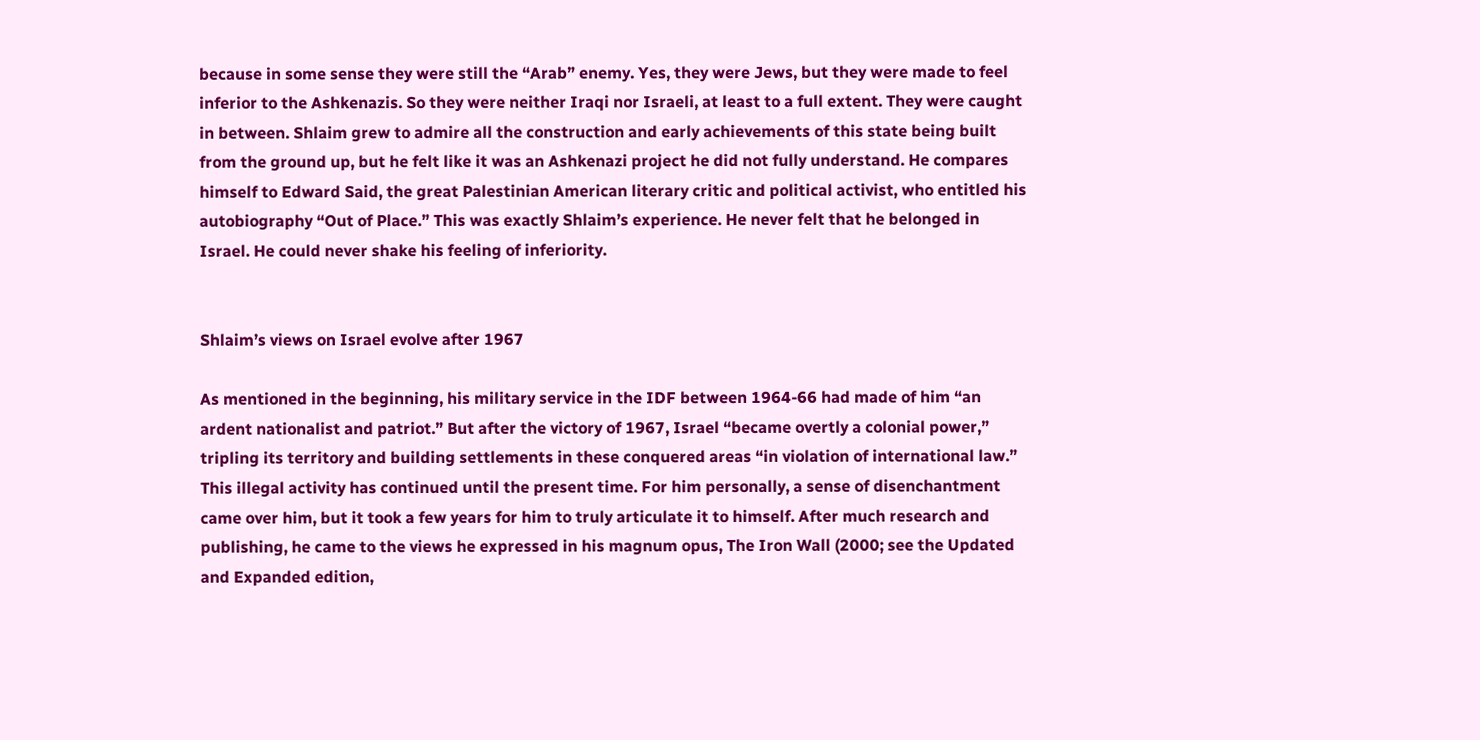because in some sense they were still the “Arab” enemy. Yes, they were Jews, but they were made to feel inferior to the Ashkenazis. So they were neither Iraqi nor Israeli, at least to a full extent. They were caught in between. Shlaim grew to admire all the construction and early achievements of this state being built from the ground up, but he felt like it was an Ashkenazi project he did not fully understand. He compares himself to Edward Said, the great Palestinian American literary critic and political activist, who entitled his autobiography “Out of Place.” This was exactly Shlaim’s experience. He never felt that he belonged in Israel. He could never shake his feeling of inferiority.


Shlaim’s views on Israel evolve after 1967

As mentioned in the beginning, his military service in the IDF between 1964-66 had made of him “an ardent nationalist and patriot.” But after the victory of 1967, Israel “became overtly a colonial power,” tripling its territory and building settlements in these conquered areas “in violation of international law.” This illegal activity has continued until the present time. For him personally, a sense of disenchantment came over him, but it took a few years for him to truly articulate it to himself. After much research and publishing, he came to the views he expressed in his magnum opus, The Iron Wall (2000; see the Updated and Expanded edition,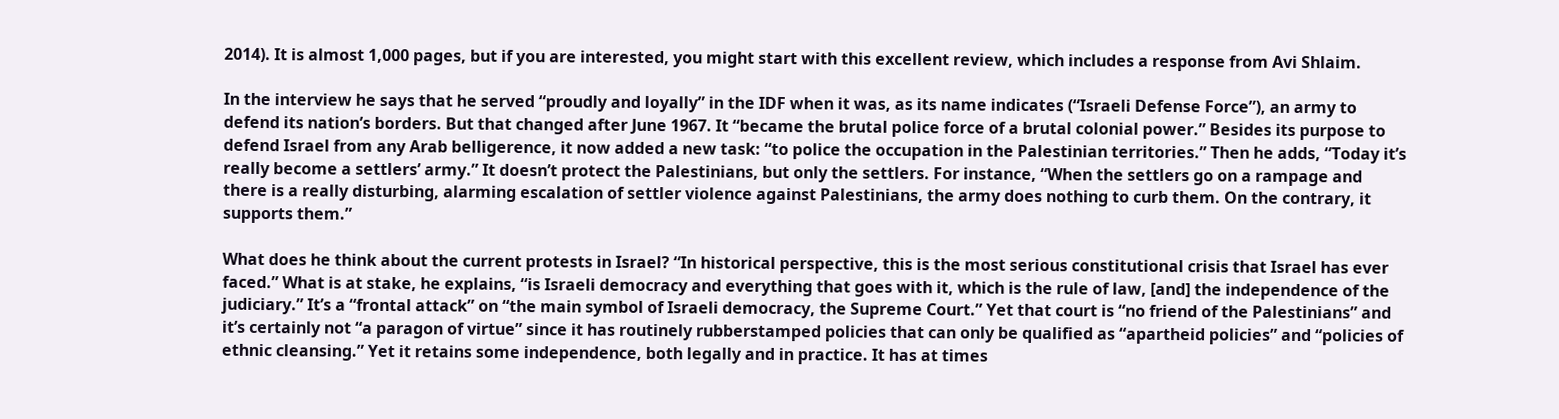2014). It is almost 1,000 pages, but if you are interested, you might start with this excellent review, which includes a response from Avi Shlaim.

In the interview he says that he served “proudly and loyally” in the IDF when it was, as its name indicates (“Israeli Defense Force”), an army to defend its nation’s borders. But that changed after June 1967. It “became the brutal police force of a brutal colonial power.” Besides its purpose to defend Israel from any Arab belligerence, it now added a new task: “to police the occupation in the Palestinian territories.” Then he adds, “Today it’s really become a settlers’ army.” It doesn’t protect the Palestinians, but only the settlers. For instance, “When the settlers go on a rampage and there is a really disturbing, alarming escalation of settler violence against Palestinians, the army does nothing to curb them. On the contrary, it supports them.”

What does he think about the current protests in Israel? “In historical perspective, this is the most serious constitutional crisis that Israel has ever faced.” What is at stake, he explains, “is Israeli democracy and everything that goes with it, which is the rule of law, [and] the independence of the judiciary.” It’s a “frontal attack” on “the main symbol of Israeli democracy, the Supreme Court.” Yet that court is “no friend of the Palestinians” and it’s certainly not “a paragon of virtue” since it has routinely rubberstamped policies that can only be qualified as “apartheid policies” and “policies of ethnic cleansing.” Yet it retains some independence, both legally and in practice. It has at times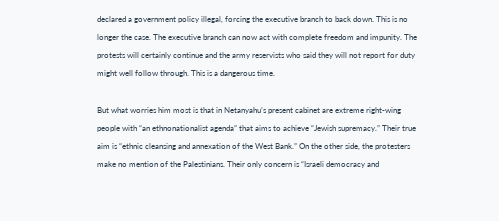declared a government policy illegal, forcing the executive branch to back down. This is no longer the case. The executive branch can now act with complete freedom and impunity. The protests will certainly continue and the army reservists who said they will not report for duty might well follow through. This is a dangerous time.

But what worries him most is that in Netanyahu’s present cabinet are extreme right-wing people with “an ethnonationalist agenda” that aims to achieve “Jewish supremacy.” Their true aim is “ethnic cleansing and annexation of the West Bank.” On the other side, the protesters make no mention of the Palestinians. Their only concern is “Israeli democracy and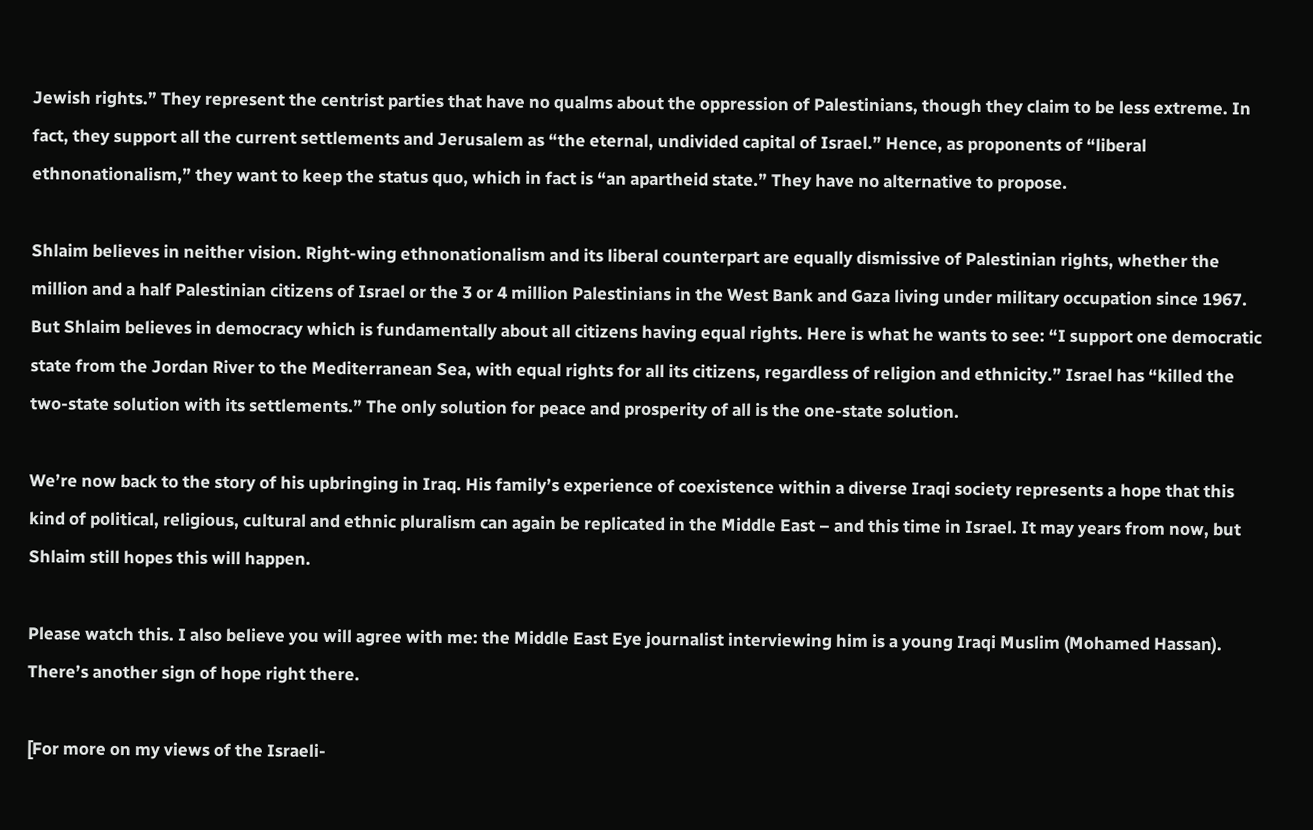Jewish rights.” They represent the centrist parties that have no qualms about the oppression of Palestinians, though they claim to be less extreme. In fact, they support all the current settlements and Jerusalem as “the eternal, undivided capital of Israel.” Hence, as proponents of “liberal ethnonationalism,” they want to keep the status quo, which in fact is “an apartheid state.” They have no alternative to propose.

Shlaim believes in neither vision. Right-wing ethnonationalism and its liberal counterpart are equally dismissive of Palestinian rights, whether the million and a half Palestinian citizens of Israel or the 3 or 4 million Palestinians in the West Bank and Gaza living under military occupation since 1967. But Shlaim believes in democracy which is fundamentally about all citizens having equal rights. Here is what he wants to see: “I support one democratic state from the Jordan River to the Mediterranean Sea, with equal rights for all its citizens, regardless of religion and ethnicity.” Israel has “killed the two-state solution with its settlements.” The only solution for peace and prosperity of all is the one-state solution.

We’re now back to the story of his upbringing in Iraq. His family’s experience of coexistence within a diverse Iraqi society represents a hope that this kind of political, religious, cultural and ethnic pluralism can again be replicated in the Middle East – and this time in Israel. It may years from now, but Shlaim still hopes this will happen.

Please watch this. I also believe you will agree with me: the Middle East Eye journalist interviewing him is a young Iraqi Muslim (Mohamed Hassan). There’s another sign of hope right there.

[For more on my views of the Israeli-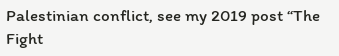Palestinian conflict, see my 2019 post “The Fight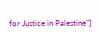for Justice in Palestine”]